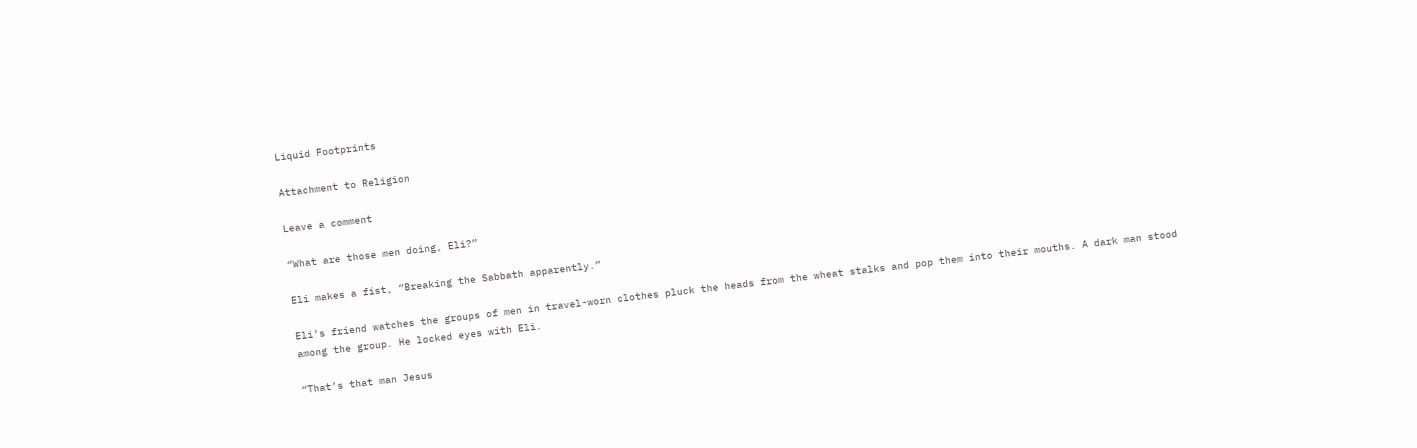Liquid Footprints

Attachment to Religion

Leave a comment

“What are those men doing, Eli?”

Eli makes a fist, “Breaking the Sabbath apparently.”

Eli’s friend watches the groups of men in travel-worn clothes pluck the heads from the wheat stalks and pop them into their mouths. A dark man stood among the group. He locked eyes with Eli.

“That’s that man Jesus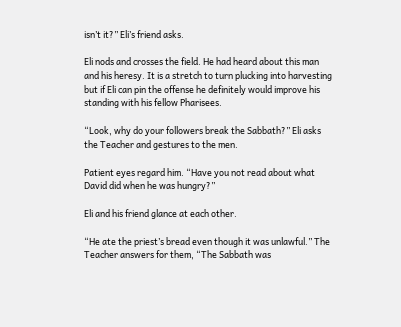isn’t it?” Eli’s friend asks.

Eli nods and crosses the field. He had heard about this man and his heresy. It is a stretch to turn plucking into harvesting but if Eli can pin the offense he definitely would improve his standing with his fellow Pharisees.

“Look, why do your followers break the Sabbath?” Eli asks the Teacher and gestures to the men.

Patient eyes regard him. “Have you not read about what David did when he was hungry?”

Eli and his friend glance at each other.

“He ate the priest’s bread even though it was unlawful.” The Teacher answers for them, “The Sabbath was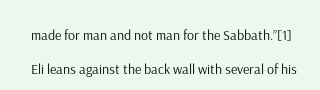made for man and not man for the Sabbath.”[1]

Eli leans against the back wall with several of his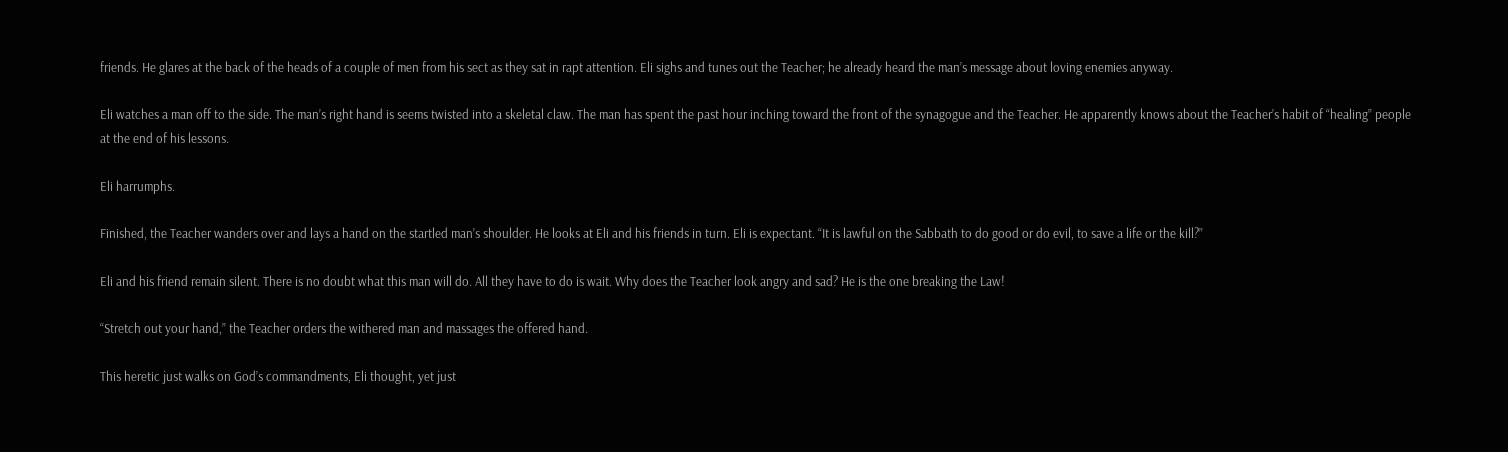friends. He glares at the back of the heads of a couple of men from his sect as they sat in rapt attention. Eli sighs and tunes out the Teacher; he already heard the man’s message about loving enemies anyway.

Eli watches a man off to the side. The man’s right hand is seems twisted into a skeletal claw. The man has spent the past hour inching toward the front of the synagogue and the Teacher. He apparently knows about the Teacher’s habit of “healing” people at the end of his lessons.

Eli harrumphs.

Finished, the Teacher wanders over and lays a hand on the startled man’s shoulder. He looks at Eli and his friends in turn. Eli is expectant. “It is lawful on the Sabbath to do good or do evil, to save a life or the kill?”

Eli and his friend remain silent. There is no doubt what this man will do. All they have to do is wait. Why does the Teacher look angry and sad? He is the one breaking the Law!

“Stretch out your hand,” the Teacher orders the withered man and massages the offered hand.

This heretic just walks on God’s commandments, Eli thought, yet just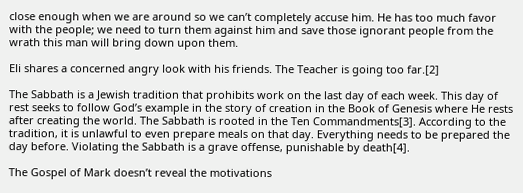close enough when we are around so we can’t completely accuse him. He has too much favor with the people; we need to turn them against him and save those ignorant people from the wrath this man will bring down upon them.

Eli shares a concerned angry look with his friends. The Teacher is going too far.[2]

The Sabbath is a Jewish tradition that prohibits work on the last day of each week. This day of rest seeks to follow God’s example in the story of creation in the Book of Genesis where He rests after creating the world. The Sabbath is rooted in the Ten Commandments[3]. According to the tradition, it is unlawful to even prepare meals on that day. Everything needs to be prepared the day before. Violating the Sabbath is a grave offense, punishable by death[4].

The Gospel of Mark doesn’t reveal the motivations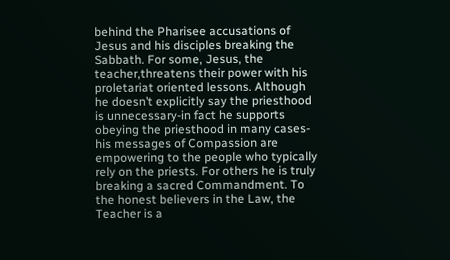behind the Pharisee accusations of Jesus and his disciples breaking the Sabbath. For some, Jesus, the teacher,threatens their power with his proletariat oriented lessons. Although he doesn’t explicitly say the priesthood is unnecessary-in fact he supports obeying the priesthood in many cases-his messages of Compassion are empowering to the people who typically rely on the priests. For others he is truly breaking a sacred Commandment. To the honest believers in the Law, the Teacher is a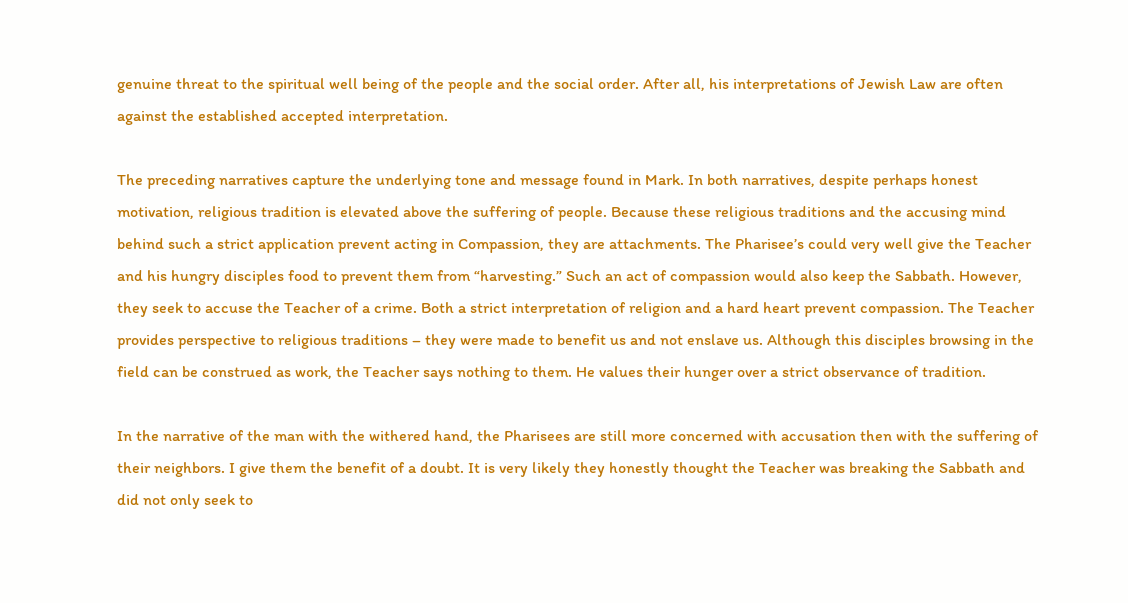genuine threat to the spiritual well being of the people and the social order. After all, his interpretations of Jewish Law are often against the established accepted interpretation.

The preceding narratives capture the underlying tone and message found in Mark. In both narratives, despite perhaps honest motivation, religious tradition is elevated above the suffering of people. Because these religious traditions and the accusing mind behind such a strict application prevent acting in Compassion, they are attachments. The Pharisee’s could very well give the Teacher and his hungry disciples food to prevent them from “harvesting.” Such an act of compassion would also keep the Sabbath. However, they seek to accuse the Teacher of a crime. Both a strict interpretation of religion and a hard heart prevent compassion. The Teacher provides perspective to religious traditions – they were made to benefit us and not enslave us. Although this disciples browsing in the field can be construed as work, the Teacher says nothing to them. He values their hunger over a strict observance of tradition.

In the narrative of the man with the withered hand, the Pharisees are still more concerned with accusation then with the suffering of their neighbors. I give them the benefit of a doubt. It is very likely they honestly thought the Teacher was breaking the Sabbath and did not only seek to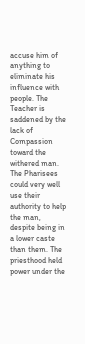accuse him of anything to eliminate his influence with people. The Teacher is saddened by the lack of Compassion toward the withered man. The Pharisees could very well use their authority to help the man, despite being in a lower caste than them. The priesthood held power under the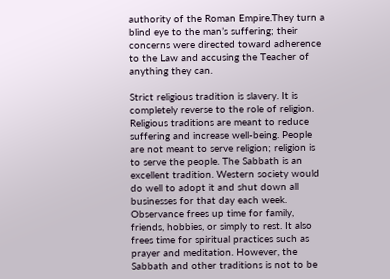authority of the Roman Empire.They turn a blind eye to the man’s suffering; their concerns were directed toward adherence to the Law and accusing the Teacher of anything they can.

Strict religious tradition is slavery. It is completely reverse to the role of religion. Religious traditions are meant to reduce suffering and increase well-being. People are not meant to serve religion; religion is to serve the people. The Sabbath is an excellent tradition. Western society would do well to adopt it and shut down all businesses for that day each week. Observance frees up time for family, friends, hobbies, or simply to rest. It also frees time for spiritual practices such as prayer and meditation. However, the Sabbath and other traditions is not to be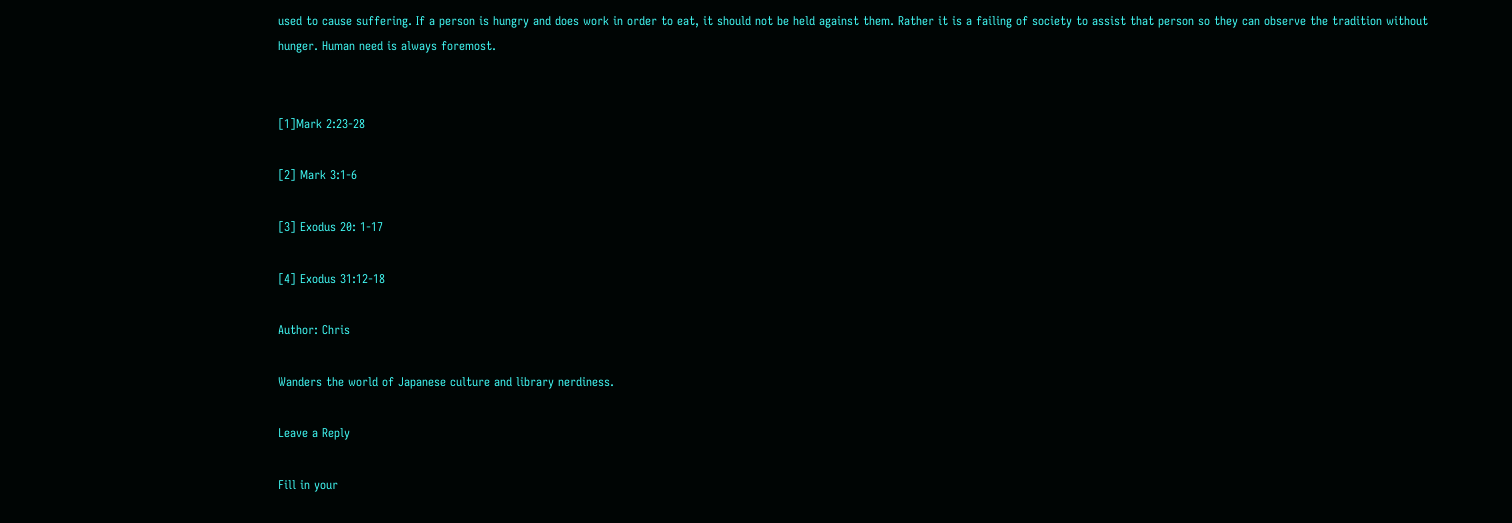used to cause suffering. If a person is hungry and does work in order to eat, it should not be held against them. Rather it is a failing of society to assist that person so they can observe the tradition without hunger. Human need is always foremost.


[1]Mark 2:23-28

[2] Mark 3:1-6

[3] Exodus 20: 1-17

[4] Exodus 31:12-18

Author: Chris

Wanders the world of Japanese culture and library nerdiness.

Leave a Reply

Fill in your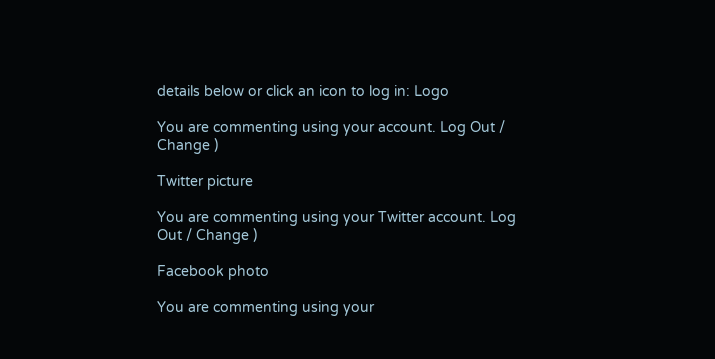details below or click an icon to log in: Logo

You are commenting using your account. Log Out / Change )

Twitter picture

You are commenting using your Twitter account. Log Out / Change )

Facebook photo

You are commenting using your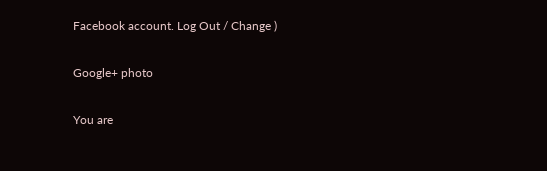Facebook account. Log Out / Change )

Google+ photo

You are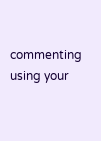commenting using your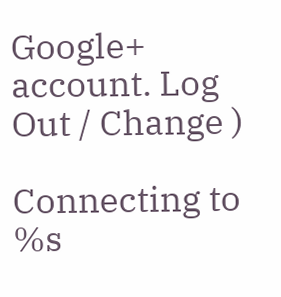Google+ account. Log Out / Change )

Connecting to %s